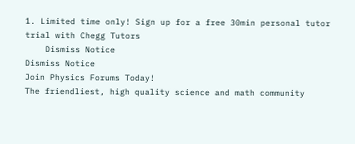1. Limited time only! Sign up for a free 30min personal tutor trial with Chegg Tutors
    Dismiss Notice
Dismiss Notice
Join Physics Forums Today!
The friendliest, high quality science and math community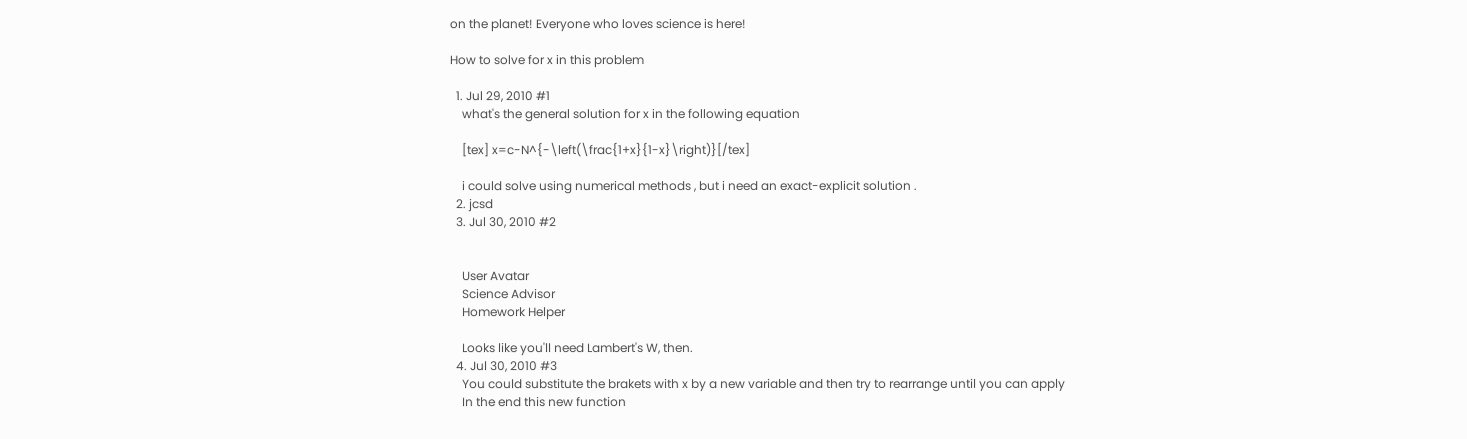on the planet! Everyone who loves science is here!

How to solve for x in this problem

  1. Jul 29, 2010 #1
    what's the general solution for x in the following equation

    [tex] x=c-N^{-\left(\frac{1+x}{1-x}\right)}[/tex]

    i could solve using numerical methods , but i need an exact-explicit solution .
  2. jcsd
  3. Jul 30, 2010 #2


    User Avatar
    Science Advisor
    Homework Helper

    Looks like you'll need Lambert's W, then.
  4. Jul 30, 2010 #3
    You could substitute the brakets with x by a new variable and then try to rearrange until you can apply
    In the end this new function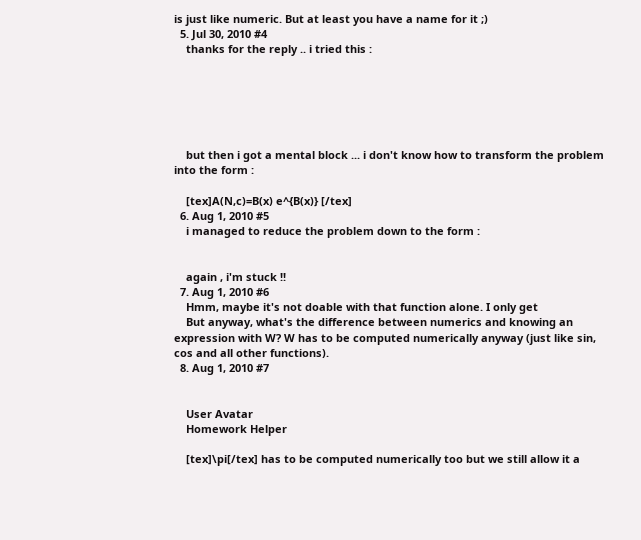is just like numeric. But at least you have a name for it ;)
  5. Jul 30, 2010 #4
    thanks for the reply .. i tried this :






    but then i got a mental block ... i don't know how to transform the problem into the form :

    [tex]A(N,c)=B(x) e^{B(x)} [/tex]
  6. Aug 1, 2010 #5
    i managed to reduce the problem down to the form :


    again , i'm stuck !!
  7. Aug 1, 2010 #6
    Hmm, maybe it's not doable with that function alone. I only get
    But anyway, what's the difference between numerics and knowing an expression with W? W has to be computed numerically anyway (just like sin, cos and all other functions).
  8. Aug 1, 2010 #7


    User Avatar
    Homework Helper

    [tex]\pi[/tex] has to be computed numerically too but we still allow it a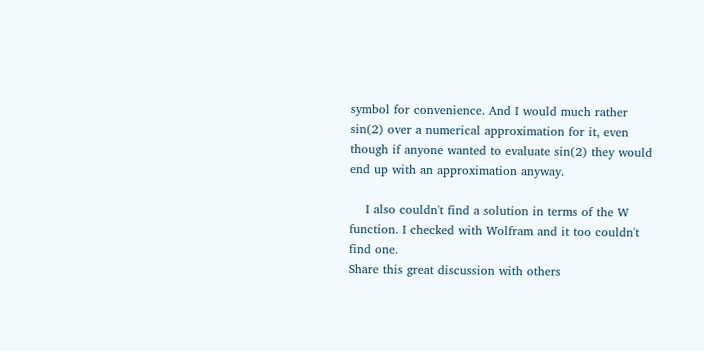symbol for convenience. And I would much rather sin(2) over a numerical approximation for it, even though if anyone wanted to evaluate sin(2) they would end up with an approximation anyway.

    I also couldn't find a solution in terms of the W function. I checked with Wolfram and it too couldn't find one.
Share this great discussion with others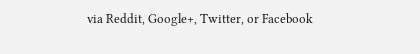via Reddit, Google+, Twitter, or Facebook